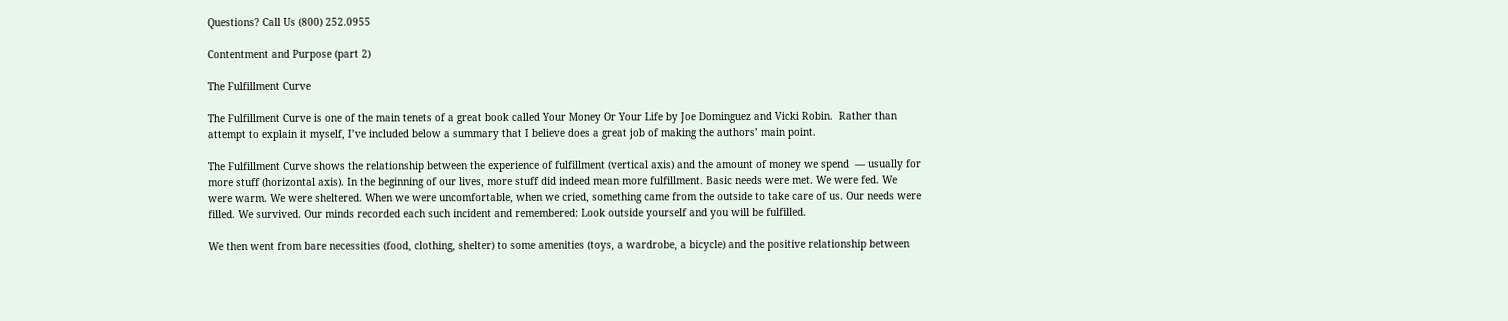Questions? Call Us (800) 252.0955

Contentment and Purpose (part 2)

The Fulfillment Curve

The Fulfillment Curve is one of the main tenets of a great book called Your Money Or Your Life by Joe Dominguez and Vicki Robin.  Rather than attempt to explain it myself, I’ve included below a summary that I believe does a great job of making the authors’ main point.

The Fulfillment Curve shows the relationship between the experience of fulfillment (vertical axis) and the amount of money we spend  — usually for more stuff (horizontal axis). In the beginning of our lives, more stuff did indeed mean more fulfillment. Basic needs were met. We were fed. We were warm. We were sheltered. When we were uncomfortable, when we cried, something came from the outside to take care of us. Our needs were filled. We survived. Our minds recorded each such incident and remembered: Look outside yourself and you will be fulfilled.

We then went from bare necessities (food, clothing, shelter) to some amenities (toys, a wardrobe, a bicycle) and the positive relationship between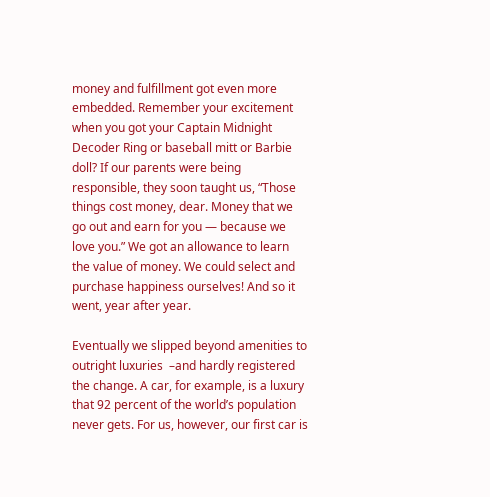money and fulfillment got even more embedded. Remember your excitement when you got your Captain Midnight Decoder Ring or baseball mitt or Barbie doll? If our parents were being responsible, they soon taught us, “Those things cost money, dear. Money that we go out and earn for you — because we love you.” We got an allowance to learn the value of money. We could select and purchase happiness ourselves! And so it went, year after year.

Eventually we slipped beyond amenities to outright luxuries  –and hardly registered the change. A car, for example, is a luxury that 92 percent of the world’s population never gets. For us, however, our first car is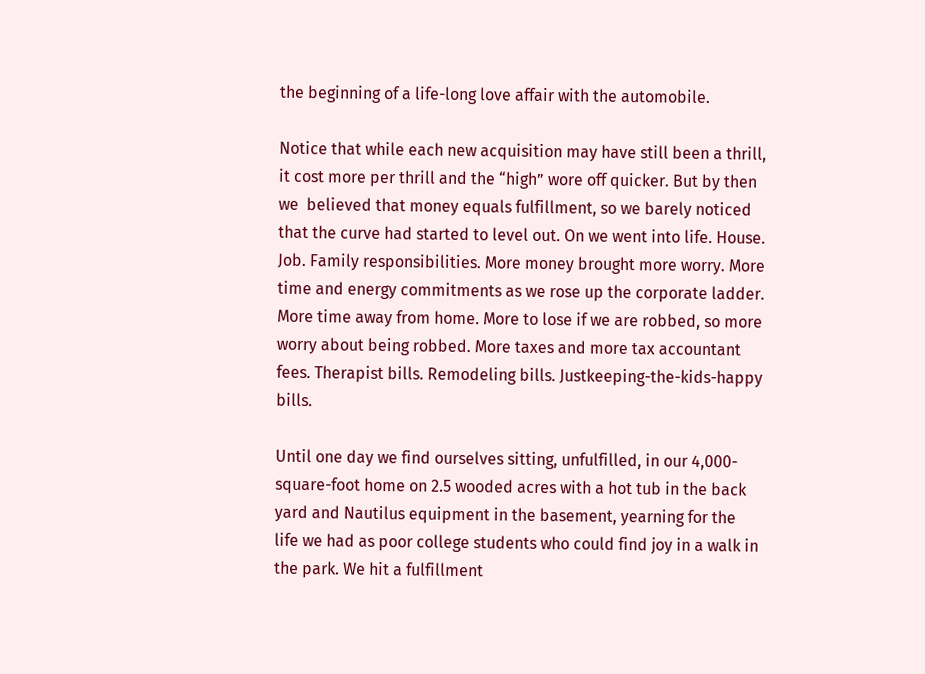the beginning of a life-long love affair with the automobile.

Notice that while each new acquisition may have still been a thrill, it cost more per thrill and the “high” wore off quicker. But by then we  believed that money equals fulfillment, so we barely noticed that the curve had started to level out. On we went into life. House. Job. Family responsibilities. More money brought more worry. More time and energy commitments as we rose up the corporate ladder. More time away from home. More to lose if we are robbed, so more worry about being robbed. More taxes and more tax accountant fees. Therapist bills. Remodeling bills. Justkeeping-the-kids-happy bills.

Until one day we find ourselves sitting, unfulfilled, in our 4,000-square-foot home on 2.5 wooded acres with a hot tub in the back yard and Nautilus equipment in the basement, yearning for the life we had as poor college students who could find joy in a walk in the park. We hit a fulfillment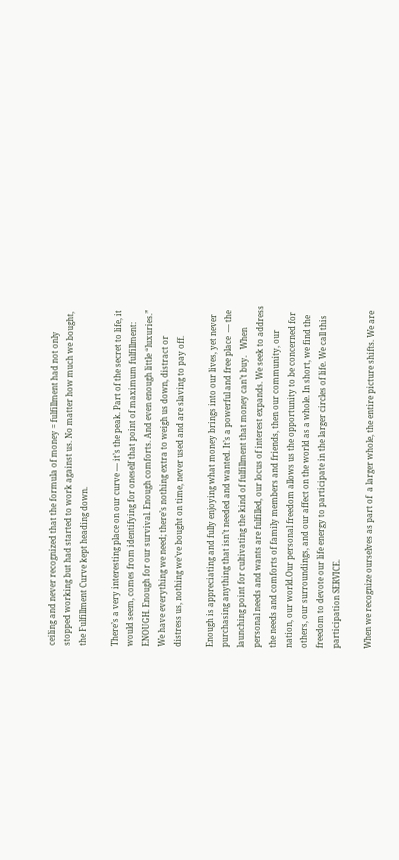ceiling and never recognized that the formula of money = fulfillment had not only stopped working but had started to work against us. No matter how much we bought, the Fulfillment Curve kept heading down.

There’s a very interesting place on our curve — it’s the peak. Part of the secret to life, it would seem, comes from identifying for oneself that point of maximum fulfillment: ENOUGH. Enough for our survival. Enough comforts. And even enough little “luxuries.” We have everything we need; there’s nothing extra to weigh us down, distract or distress us, nothing we’ve bought on time, never used and are slaving to pay off.

Enough is appreciating and fully enjoying what money brings into our lives, yet never purchasing anything that isn’t needed and wanted. It’s a powerful and free place  — the launching point for cultivating the kind of fulfillment that money can’t buy.   When personal needs and wants are fulfilled, our locus of interest expands. We seek to address the needs and comforts of family members and friends, then our community, our nation, our world.Our personal freedom allows us the opportunity to be concerned for others, our surroundings, and our affect on the world as a whole. In short, we find the freedom to devote our life energy to participate in the larger circles of life. We call this participation SERVICE.

When we recognize ourselves as part of  a larger whole, the entire picture shifts. We are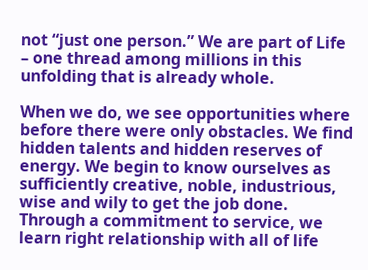not “just one person.” We are part of Life  – one thread among millions in this unfolding that is already whole.

When we do, we see opportunities where before there were only obstacles. We find hidden talents and hidden reserves of energy. We begin to know ourselves as sufficiently creative, noble, industrious, wise and wily to get the job done. Through a commitment to service, we learn right relationship with all of life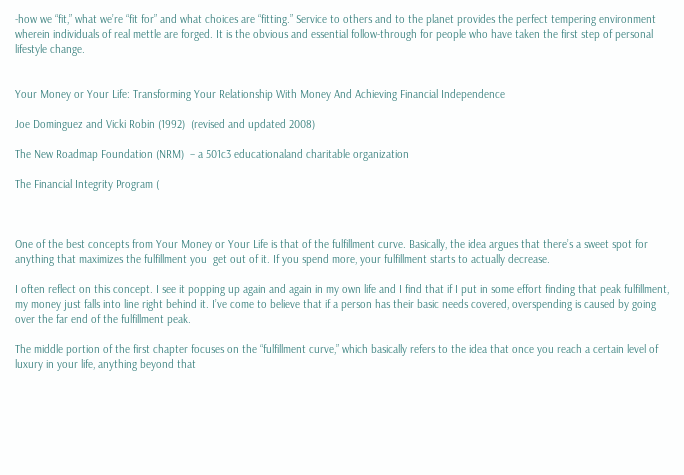-how we “fit,” what we’re “fit for” and what choices are “fitting.” Service to others and to the planet provides the perfect tempering environment wherein individuals of real mettle are forged. It is the obvious and essential follow-through for people who have taken the first step of personal lifestyle change.


Your Money or Your Life: Transforming Your Relationship With Money And Achieving Financial Independence

Joe Dominguez and Vicki Robin (1992)  (revised and updated 2008)

The New Roadmap Foundation (NRM)  – a 501c3 educationaland charitable organization

The Financial Integrity Program (



One of the best concepts from Your Money or Your Life is that of the fulfillment curve. Basically, the idea argues that there’s a sweet spot for anything that maximizes the fulfillment you  get out of it. If you spend more, your fulfillment starts to actually decrease.

I often reflect on this concept. I see it popping up again and again in my own life and I find that if I put in some effort finding that peak fulfillment, my money just falls into line right behind it. I’ve come to believe that if a person has their basic needs covered, overspending is caused by going over the far end of the fulfillment peak.

The middle portion of the first chapter focuses on the “fulfillment curve,” which basically refers to the idea that once you reach a certain level of luxury in your life, anything beyond that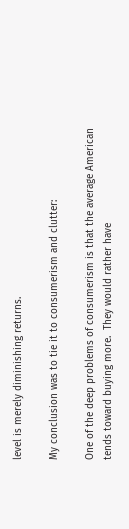level is merely diminishing returns.

My conclusion was to tie it to consumerism and clutter:

One of the deep problems of consumerism is that the average American tends toward buying more.  They would rather have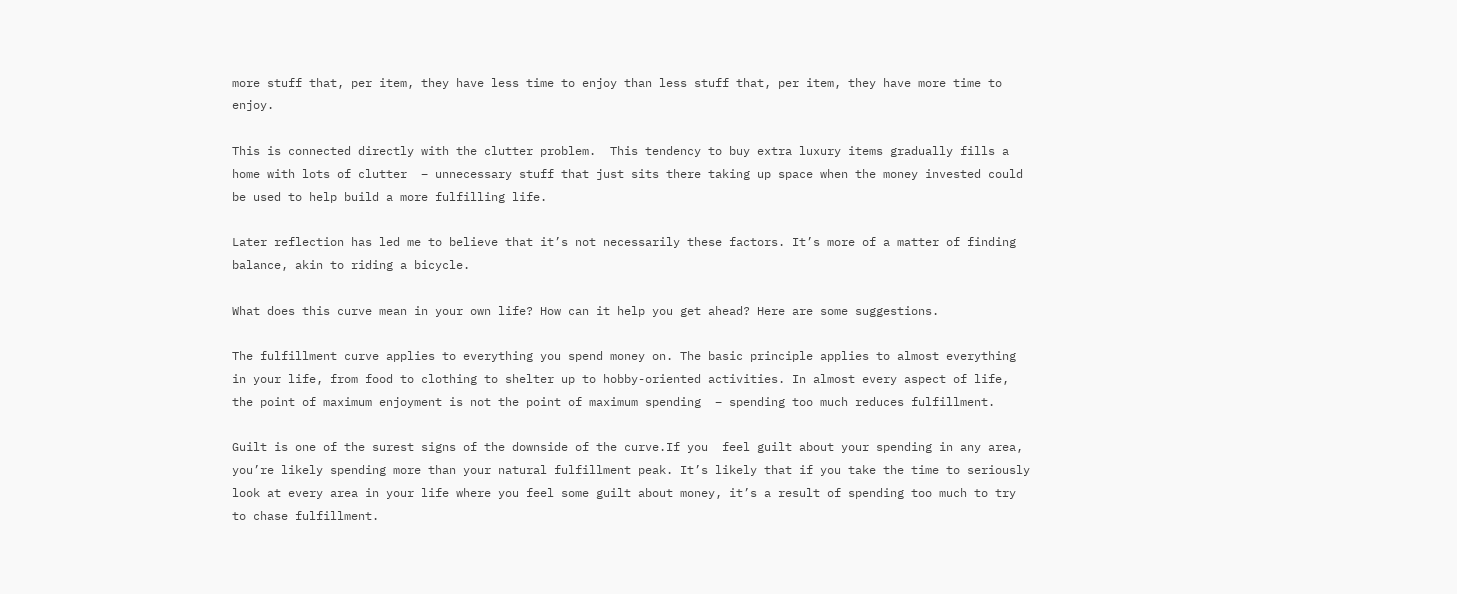more stuff that, per item, they have less time to enjoy than less stuff that, per item, they have more time to enjoy.

This is connected directly with the clutter problem.  This tendency to buy extra luxury items gradually fills a home with lots of clutter  – unnecessary stuff that just sits there taking up space when the money invested could be used to help build a more fulfilling life.

Later reflection has led me to believe that it’s not necessarily these factors. It’s more of a matter of finding balance, akin to riding a bicycle.

What does this curve mean in your own life? How can it help you get ahead? Here are some suggestions.

The fulfillment curve applies to everything you spend money on. The basic principle applies to almost everything in your life, from food to clothing to shelter up to hobby-oriented activities. In almost every aspect of life, the point of maximum enjoyment is not the point of maximum spending  – spending too much reduces fulfillment.

Guilt is one of the surest signs of the downside of the curve.If you  feel guilt about your spending in any area, you’re likely spending more than your natural fulfillment peak. It’s likely that if you take the time to seriously look at every area in your life where you feel some guilt about money, it’s a result of spending too much to try to chase fulfillment.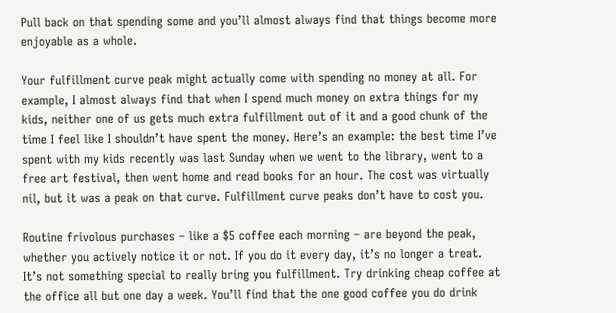Pull back on that spending some and you’ll almost always find that things become more enjoyable as a whole.

Your fulfillment curve peak might actually come with spending no money at all. For example, I almost always find that when I spend much money on extra things for my kids, neither one of us gets much extra fulfillment out of it and a good chunk of the time I feel like I shouldn’t have spent the money. Here’s an example: the best time I’ve spent with my kids recently was last Sunday when we went to the library, went to a free art festival, then went home and read books for an hour. The cost was virtually nil, but it was a peak on that curve. Fulfillment curve peaks don’t have to cost you.

Routine frivolous purchases – like a $5 coffee each morning – are beyond the peak, whether you actively notice it or not. If you do it every day, it’s no longer a treat. It’s not something special to really bring you fulfillment. Try drinking cheap coffee at the office all but one day a week. You’ll find that the one good coffee you do drink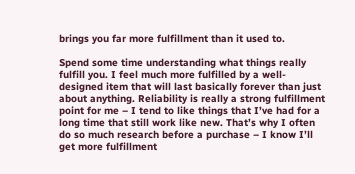brings you far more fulfillment than it used to.

Spend some time understanding what things really fulfill you. I feel much more fulfilled by a well-designed item that will last basically forever than just about anything. Reliability is really a strong fulfillment point for me – I tend to like things that I’ve had for a long time that still work like new. That’s why I often do so much research before a purchase – I know I’ll get more fulfillment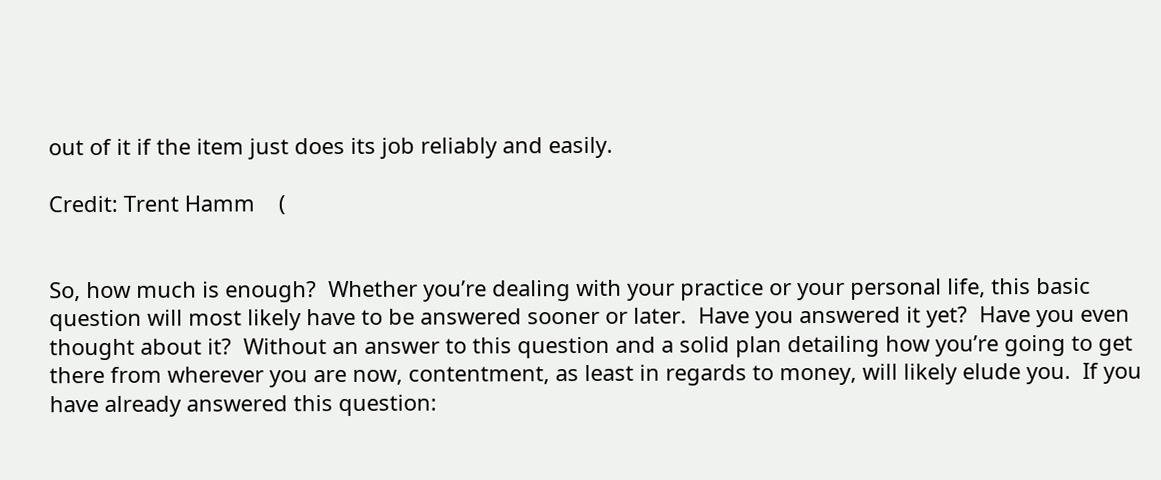out of it if the item just does its job reliably and easily.

Credit: Trent Hamm    (


So, how much is enough?  Whether you’re dealing with your practice or your personal life, this basic question will most likely have to be answered sooner or later.  Have you answered it yet?  Have you even thought about it?  Without an answer to this question and a solid plan detailing how you’re going to get there from wherever you are now, contentment, as least in regards to money, will likely elude you.  If you have already answered this question: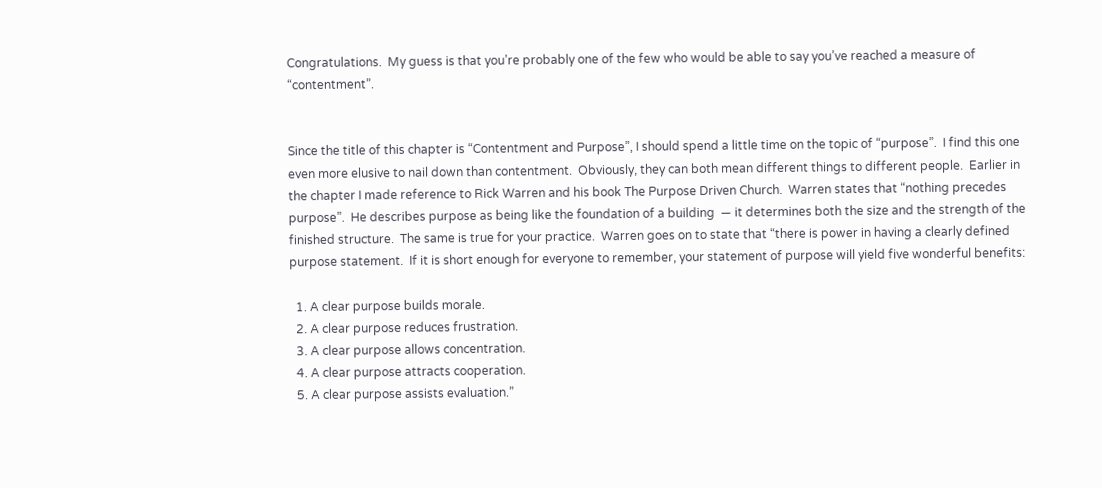Congratulations.  My guess is that you’re probably one of the few who would be able to say you’ve reached a measure of “contentment”.


Since the title of this chapter is “Contentment and Purpose”, I should spend a little time on the topic of “purpose”.  I find this one even more elusive to nail down than contentment.  Obviously, they can both mean different things to different people.  Earlier in the chapter I made reference to Rick Warren and his book The Purpose Driven Church.  Warren states that “nothing precedes purpose”.  He describes purpose as being like the foundation of a building  — it determines both the size and the strength of the finished structure.  The same is true for your practice.  Warren goes on to state that “there is power in having a clearly defined purpose statement.  If it is short enough for everyone to remember, your statement of purpose will yield five wonderful benefits:

  1. A clear purpose builds morale.
  2. A clear purpose reduces frustration.
  3. A clear purpose allows concentration.
  4. A clear purpose attracts cooperation.
  5. A clear purpose assists evaluation.”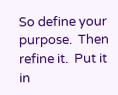So define your purpose.  Then refine it.  Put it in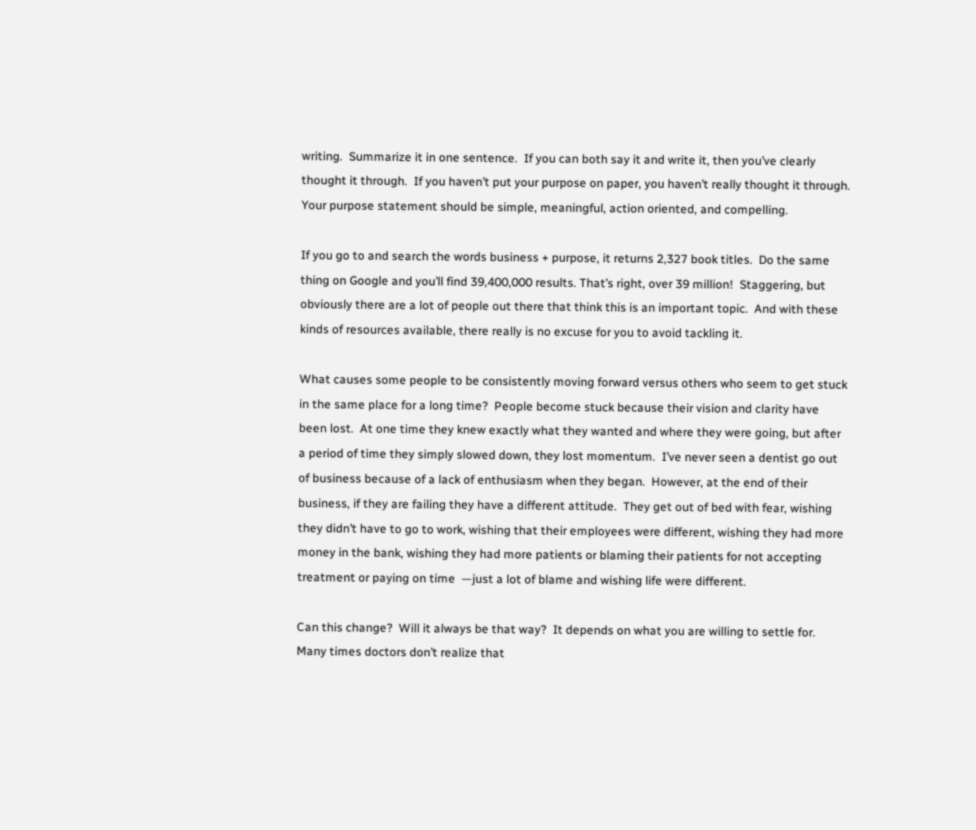writing.  Summarize it in one sentence.  If you can both say it and write it, then you’ve clearly thought it through.  If you haven’t put your purpose on paper, you haven’t really thought it through.  Your purpose statement should be simple, meaningful, action oriented, and compelling.

If you go to and search the words business + purpose, it returns 2,327 book titles.  Do the same thing on Google and you’ll find 39,400,000 results. That’s right, over 39 million!  Staggering, but obviously there are a lot of people out there that think this is an important topic.  And with these kinds of resources available, there really is no excuse for you to avoid tackling it.

What causes some people to be consistently moving forward versus others who seem to get stuck in the same place for a long time?  People become stuck because their vision and clarity have been lost.  At one time they knew exactly what they wanted and where they were going, but after a period of time they simply slowed down, they lost momentum.  I’ve never seen a dentist go out of business because of a lack of enthusiasm when they began.  However, at the end of their business, if they are failing they have a different attitude.  They get out of bed with fear, wishing they didn’t have to go to work, wishing that their employees were different, wishing they had more money in the bank, wishing they had more patients or blaming their patients for not accepting treatment or paying on time  —just a lot of blame and wishing life were different.

Can this change?  Will it always be that way?  It depends on what you are willing to settle for.  Many times doctors don’t realize that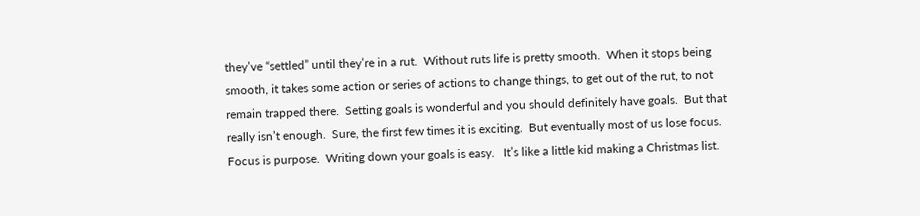they’ve “settled” until they’re in a rut.  Without ruts life is pretty smooth.  When it stops being smooth, it takes some action or series of actions to change things, to get out of the rut, to not remain trapped there.  Setting goals is wonderful and you should definitely have goals.  But that really isn’t enough.  Sure, the first few times it is exciting.  But eventually most of us lose focus.  Focus is purpose.  Writing down your goals is easy.   It’s like a little kid making a Christmas list.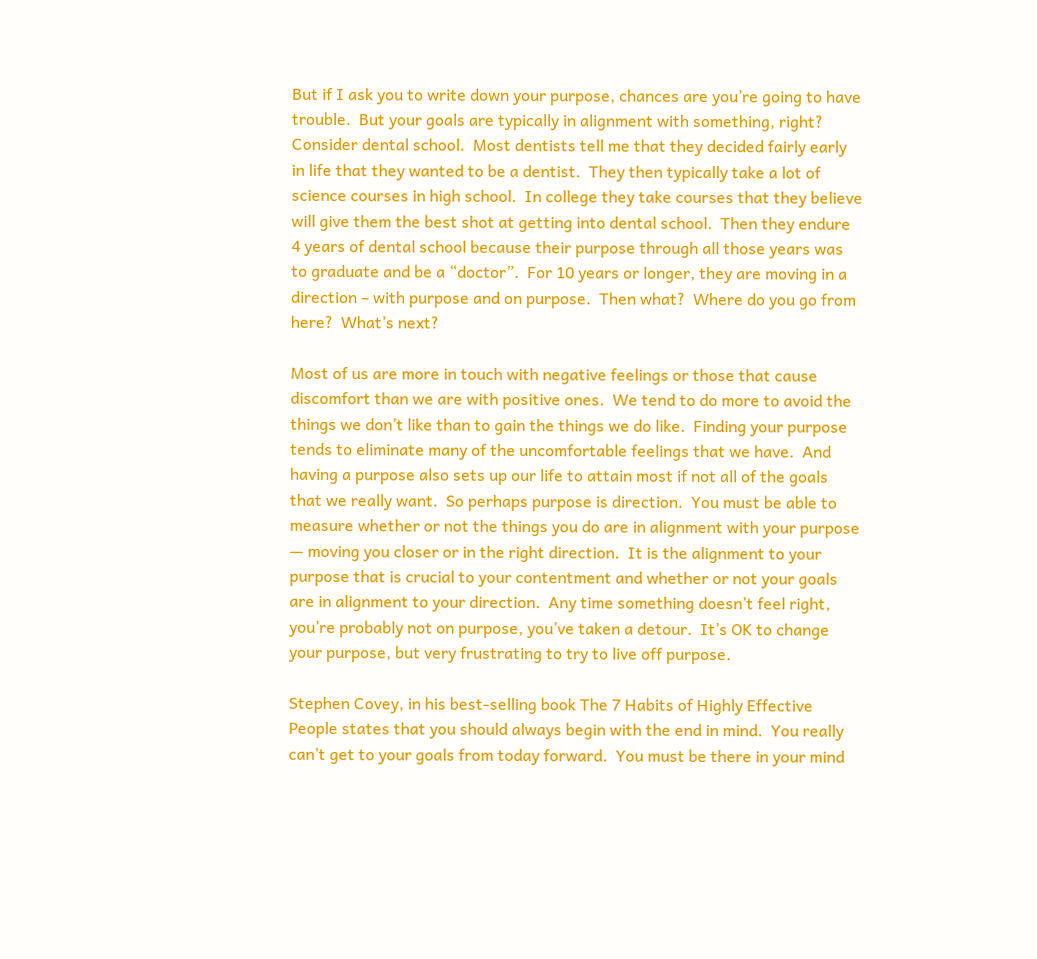But if I ask you to write down your purpose, chances are you’re going to have trouble.  But your goals are typically in alignment with something, right?  Consider dental school.  Most dentists tell me that they decided fairly early in life that they wanted to be a dentist.  They then typically take a lot of science courses in high school.  In college they take courses that they believe will give them the best shot at getting into dental school.  Then they endure 4 years of dental school because their purpose through all those years was to graduate and be a “doctor”.  For 10 years or longer, they are moving in a direction – with purpose and on purpose.  Then what?  Where do you go from here?  What’s next?

Most of us are more in touch with negative feelings or those that cause discomfort than we are with positive ones.  We tend to do more to avoid the things we don’t like than to gain the things we do like.  Finding your purpose tends to eliminate many of the uncomfortable feelings that we have.  And having a purpose also sets up our life to attain most if not all of the goals that we really want.  So perhaps purpose is direction.  You must be able to measure whether or not the things you do are in alignment with your purpose  — moving you closer or in the right direction.  It is the alignment to your purpose that is crucial to your contentment and whether or not your goals are in alignment to your direction.  Any time something doesn’t feel right, you’re probably not on purpose, you’ve taken a detour.  It’s OK to change your purpose, but very frustrating to try to live off purpose.

Stephen Covey, in his best-selling book The 7 Habits of Highly Effective People states that you should always begin with the end in mind.  You really can’t get to your goals from today forward.  You must be there in your mind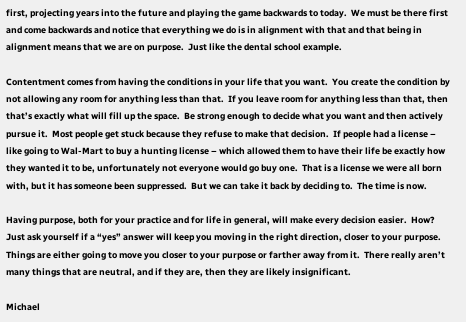first, projecting years into the future and playing the game backwards to today.  We must be there first and come backwards and notice that everything we do is in alignment with that and that being in alignment means that we are on purpose.  Just like the dental school example.

Contentment comes from having the conditions in your life that you want.  You create the condition by not allowing any room for anything less than that.  If you leave room for anything less than that, then that’s exactly what will fill up the space.  Be strong enough to decide what you want and then actively pursue it.  Most people get stuck because they refuse to make that decision.  If people had a license – like going to Wal-Mart to buy a hunting license – which allowed them to have their life be exactly how they wanted it to be, unfortunately not everyone would go buy one.  That is a license we were all born with, but it has someone been suppressed.  But we can take it back by deciding to.  The time is now.

Having purpose, both for your practice and for life in general, will make every decision easier.  How?  Just ask yourself if a “yes” answer will keep you moving in the right direction, closer to your purpose.  Things are either going to move you closer to your purpose or farther away from it.  There really aren’t many things that are neutral, and if they are, then they are likely insignificant.

Michael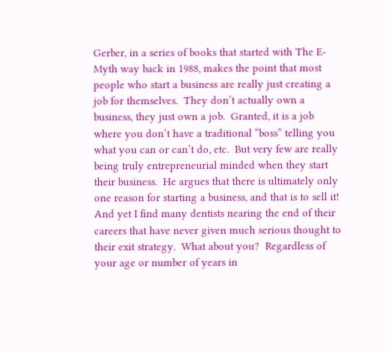Gerber, in a series of books that started with The E-Myth way back in 1988, makes the point that most people who start a business are really just creating a job for themselves.  They don’t actually own a business, they just own a job.  Granted, it is a job where you don’t have a traditional “boss” telling you what you can or can’t do, etc.  But very few are really being truly entrepreneurial minded when they start their business.  He argues that there is ultimately only one reason for starting a business, and that is to sell it!  And yet I find many dentists nearing the end of their careers that have never given much serious thought to their exit strategy.  What about you?  Regardless of your age or number of years in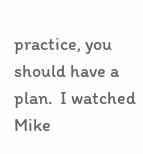practice, you should have a plan.  I watched Mike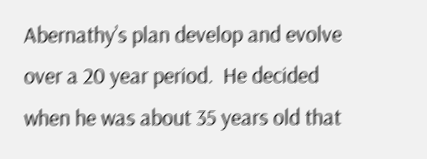Abernathy’s plan develop and evolve over a 20 year period.  He decided when he was about 35 years old that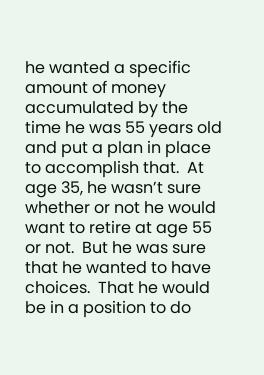he wanted a specific amount of money accumulated by the time he was 55 years old and put a plan in place to accomplish that.  At age 35, he wasn’t sure whether or not he would want to retire at age 55 or not.  But he was sure that he wanted to have choices.  That he would be in a position to do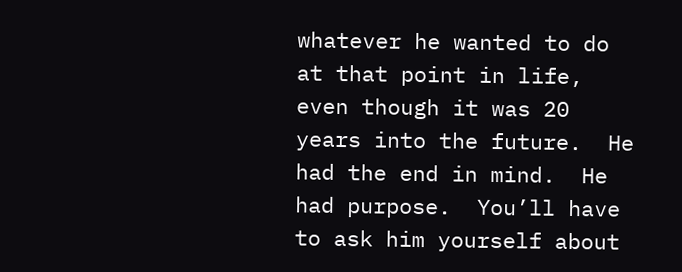whatever he wanted to do at that point in life, even though it was 20 years into the future.  He had the end in mind.  He had purpose.  You’ll have to ask him yourself about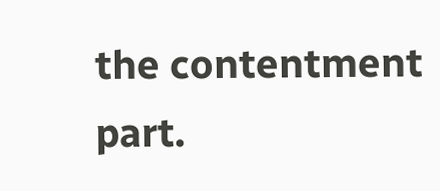the contentment part.